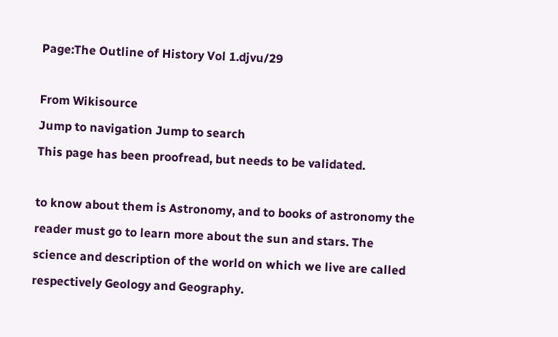Page:The Outline of History Vol 1.djvu/29

From Wikisource
Jump to navigation Jump to search
This page has been proofread, but needs to be validated.

to know about them is Astronomy, and to books of astronomy the reader must go to learn more about the sun and stars. The science and description of the world on which we live are called respectively Geology and Geography.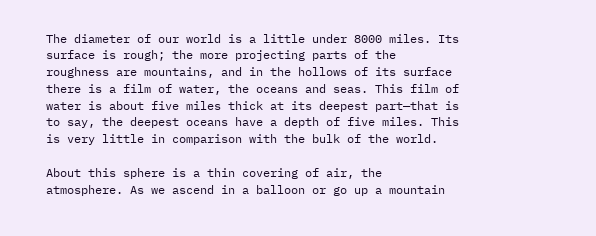The diameter of our world is a little under 8000 miles. Its surface is rough; the more projecting parts of the roughness are mountains, and in the hollows of its surface there is a film of water, the oceans and seas. This film of water is about five miles thick at its deepest part—that is to say, the deepest oceans have a depth of five miles. This is very little in comparison with the bulk of the world.

About this sphere is a thin covering of air, the atmosphere. As we ascend in a balloon or go up a mountain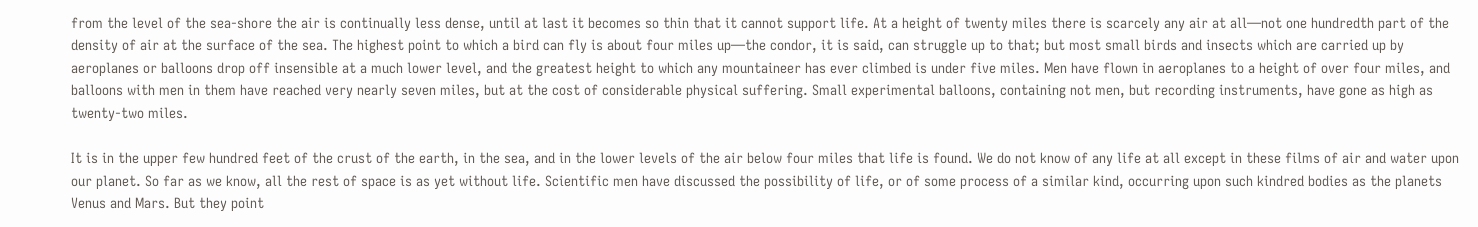from the level of the sea-shore the air is continually less dense, until at last it becomes so thin that it cannot support life. At a height of twenty miles there is scarcely any air at all—not one hundredth part of the density of air at the surface of the sea. The highest point to which a bird can fly is about four miles up—the condor, it is said, can struggle up to that; but most small birds and insects which are carried up by aeroplanes or balloons drop off insensible at a much lower level, and the greatest height to which any mountaineer has ever climbed is under five miles. Men have flown in aeroplanes to a height of over four miles, and balloons with men in them have reached very nearly seven miles, but at the cost of considerable physical suffering. Small experimental balloons, containing not men, but recording instruments, have gone as high as twenty-two miles.

It is in the upper few hundred feet of the crust of the earth, in the sea, and in the lower levels of the air below four miles that life is found. We do not know of any life at all except in these films of air and water upon our planet. So far as we know, all the rest of space is as yet without life. Scientific men have discussed the possibility of life, or of some process of a similar kind, occurring upon such kindred bodies as the planets Venus and Mars. But they point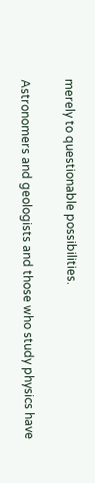merely to questionable possibilities.

Astronomers and geologists and those who study physics have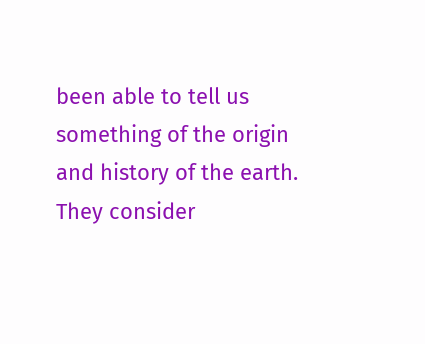been able to tell us something of the origin and history of the earth. They consider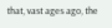that, vast ages ago, the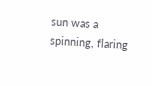sun was a spinning, flaring